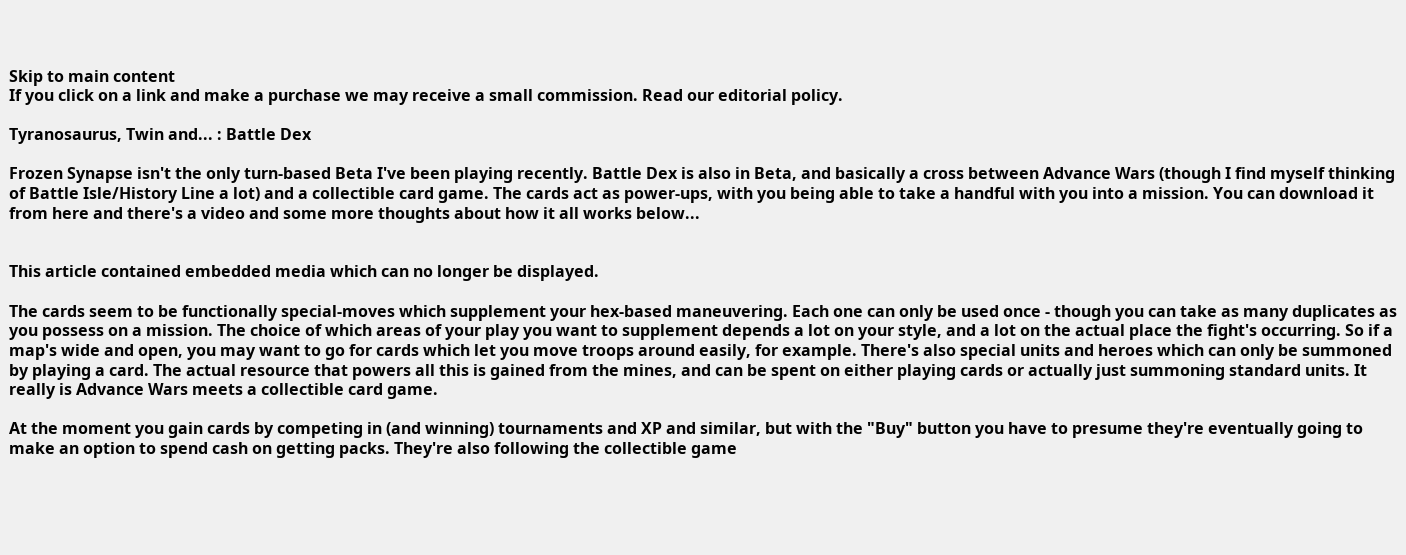Skip to main content
If you click on a link and make a purchase we may receive a small commission. Read our editorial policy.

Tyranosaurus, Twin and... : Battle Dex

Frozen Synapse isn't the only turn-based Beta I've been playing recently. Battle Dex is also in Beta, and basically a cross between Advance Wars (though I find myself thinking of Battle Isle/History Line a lot) and a collectible card game. The cards act as power-ups, with you being able to take a handful with you into a mission. You can download it from here and there's a video and some more thoughts about how it all works below...


This article contained embedded media which can no longer be displayed.

The cards seem to be functionally special-moves which supplement your hex-based maneuvering. Each one can only be used once - though you can take as many duplicates as you possess on a mission. The choice of which areas of your play you want to supplement depends a lot on your style, and a lot on the actual place the fight's occurring. So if a map's wide and open, you may want to go for cards which let you move troops around easily, for example. There's also special units and heroes which can only be summoned by playing a card. The actual resource that powers all this is gained from the mines, and can be spent on either playing cards or actually just summoning standard units. It really is Advance Wars meets a collectible card game.

At the moment you gain cards by competing in (and winning) tournaments and XP and similar, but with the "Buy" button you have to presume they're eventually going to make an option to spend cash on getting packs. They're also following the collectible game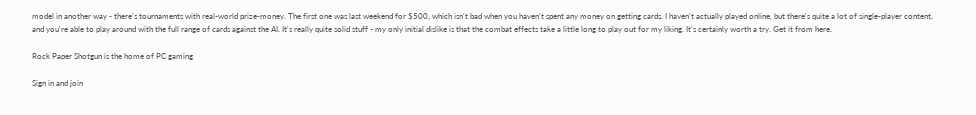model in another way - there's tournaments with real-world prize-money. The first one was last weekend for $500, which isn't bad when you haven't spent any money on getting cards. I haven't actually played online, but there's quite a lot of single-player content, and you're able to play around with the full range of cards against the AI. It's really quite solid stuff - my only initial dislike is that the combat effects take a little long to play out for my liking. It's certainly worth a try. Get it from here.

Rock Paper Shotgun is the home of PC gaming

Sign in and join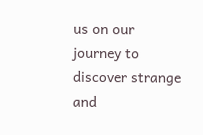us on our journey to discover strange and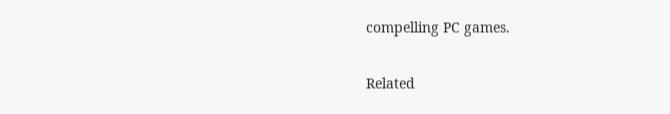compelling PC games.

Related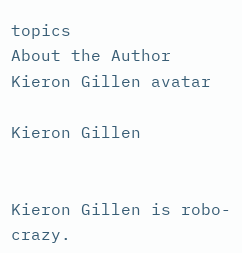topics
About the Author
Kieron Gillen avatar

Kieron Gillen


Kieron Gillen is robo-crazy.